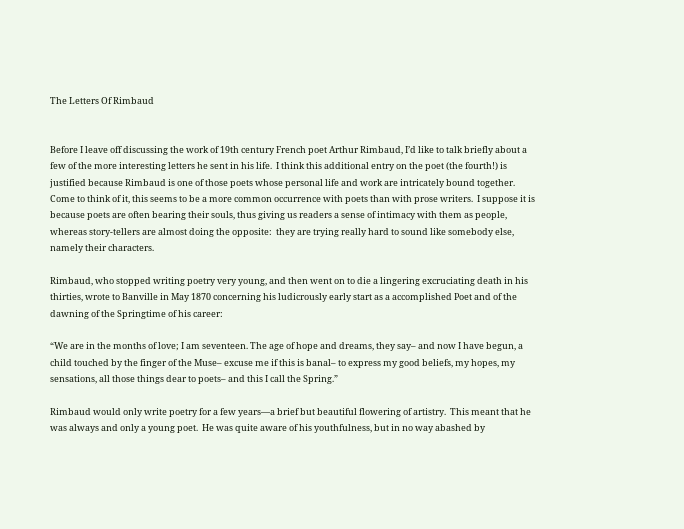The Letters Of Rimbaud


Before I leave off discussing the work of 19th century French poet Arthur Rimbaud, I’d like to talk briefly about a few of the more interesting letters he sent in his life.  I think this additional entry on the poet (the fourth!) is justified because Rimbaud is one of those poets whose personal life and work are intricately bound together.  Come to think of it, this seems to be a more common occurrence with poets than with prose writers.  I suppose it is because poets are often bearing their souls, thus giving us readers a sense of intimacy with them as people, whereas story-tellers are almost doing the opposite:  they are trying really hard to sound like somebody else, namely their characters.

Rimbaud, who stopped writing poetry very young, and then went on to die a lingering excruciating death in his thirties, wrote to Banville in May 1870 concerning his ludicrously early start as a accomplished Poet and of the dawning of the Springtime of his career:

“We are in the months of love; I am seventeen. The age of hope and dreams, they say– and now I have begun, a child touched by the finger of the Muse– excuse me if this is banal– to express my good beliefs, my hopes, my sensations, all those things dear to poets– and this I call the Spring.”

Rimbaud would only write poetry for a few years—a brief but beautiful flowering of artistry.  This meant that he was always and only a young poet.  He was quite aware of his youthfulness, but in no way abashed by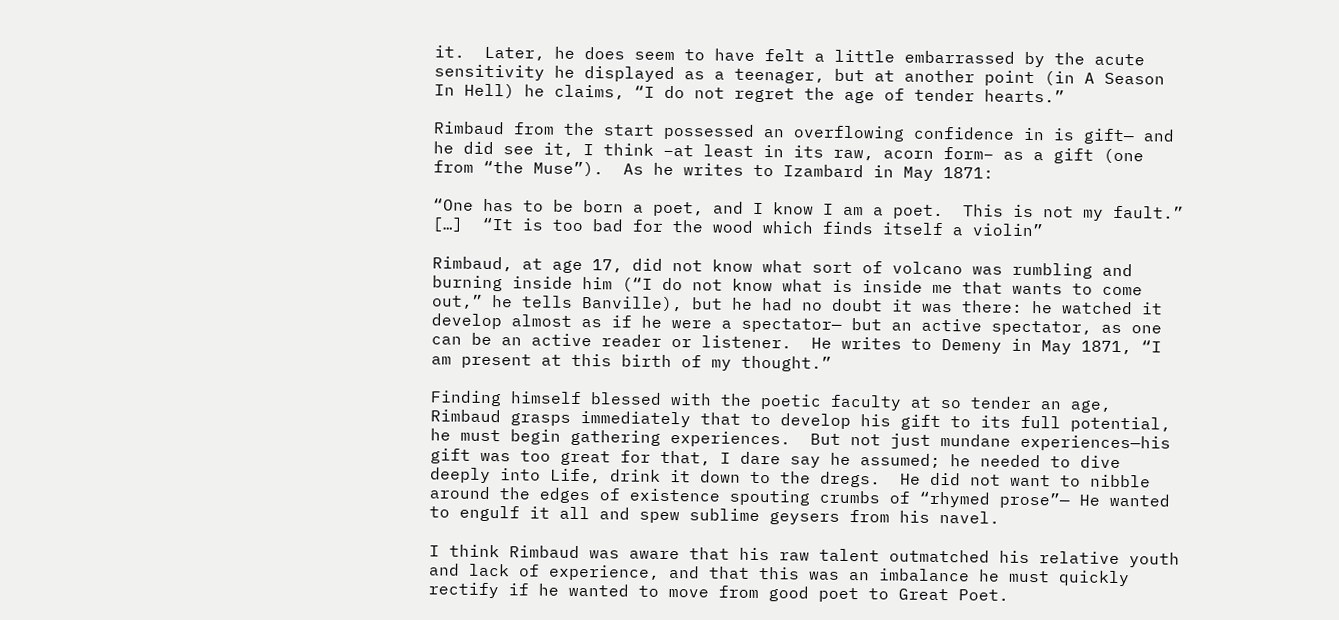it.  Later, he does seem to have felt a little embarrassed by the acute sensitivity he displayed as a teenager, but at another point (in A Season In Hell) he claims, “I do not regret the age of tender hearts.”

Rimbaud from the start possessed an overflowing confidence in is gift— and he did see it, I think –at least in its raw, acorn form– as a gift (one from “the Muse”).  As he writes to Izambard in May 1871:

“One has to be born a poet, and I know I am a poet.  This is not my fault.”  […]  “It is too bad for the wood which finds itself a violin”

Rimbaud, at age 17, did not know what sort of volcano was rumbling and burning inside him (“I do not know what is inside me that wants to come out,” he tells Banville), but he had no doubt it was there: he watched it develop almost as if he were a spectator— but an active spectator, as one can be an active reader or listener.  He writes to Demeny in May 1871, “I am present at this birth of my thought.”

Finding himself blessed with the poetic faculty at so tender an age, Rimbaud grasps immediately that to develop his gift to its full potential, he must begin gathering experiences.  But not just mundane experiences—his gift was too great for that, I dare say he assumed; he needed to dive deeply into Life, drink it down to the dregs.  He did not want to nibble around the edges of existence spouting crumbs of “rhymed prose”— He wanted to engulf it all and spew sublime geysers from his navel.

I think Rimbaud was aware that his raw talent outmatched his relative youth and lack of experience, and that this was an imbalance he must quickly rectify if he wanted to move from good poet to Great Poet.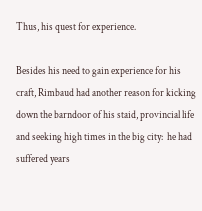Thus, his quest for experience.

Besides his need to gain experience for his craft, Rimbaud had another reason for kicking down the barndoor of his staid, provincial life and seeking high times in the big city:  he had suffered years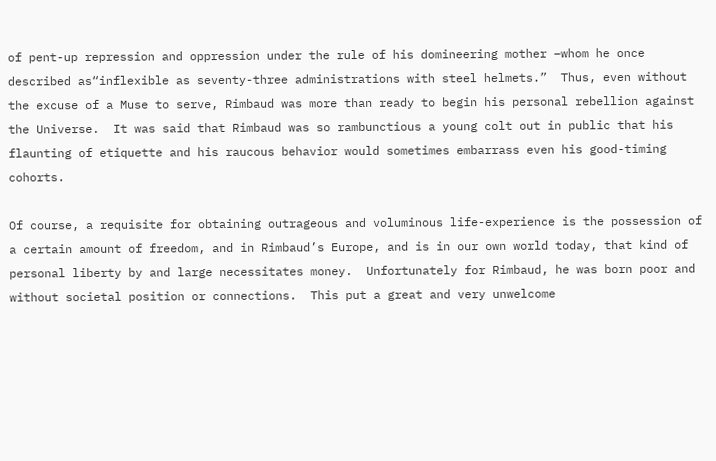of pent-up repression and oppression under the rule of his domineering mother –whom he once described as“inflexible as seventy-three administrations with steel helmets.”  Thus, even without the excuse of a Muse to serve, Rimbaud was more than ready to begin his personal rebellion against the Universe.  It was said that Rimbaud was so rambunctious a young colt out in public that his flaunting of etiquette and his raucous behavior would sometimes embarrass even his good-timing cohorts.

Of course, a requisite for obtaining outrageous and voluminous life-experience is the possession of a certain amount of freedom, and in Rimbaud’s Europe, and is in our own world today, that kind of personal liberty by and large necessitates money.  Unfortunately for Rimbaud, he was born poor and without societal position or connections.  This put a great and very unwelcome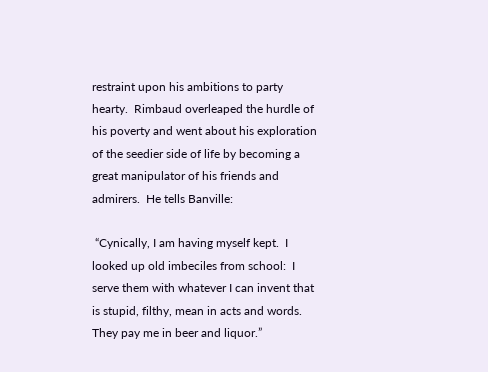restraint upon his ambitions to party hearty.  Rimbaud overleaped the hurdle of his poverty and went about his exploration of the seedier side of life by becoming a great manipulator of his friends and admirers.  He tells Banville:

 “Cynically, I am having myself kept.  I looked up old imbeciles from school:  I serve them with whatever I can invent that is stupid, filthy, mean in acts and words.  They pay me in beer and liquor.”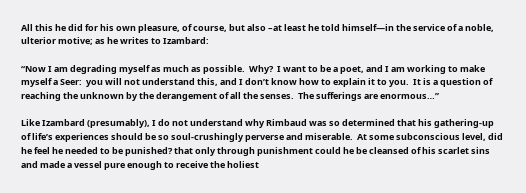All this he did for his own pleasure, of course, but also –at least he told himself—in the service of a noble, ulterior motive; as he writes to Izambard:

“Now I am degrading myself as much as possible.  Why?  I want to be a poet, and I am working to make myself a Seer:  you will not understand this, and I don’t know how to explain it to you.  It is a question of reaching the unknown by the derangement of all the senses.  The sufferings are enormous…”

Like Izambard (presumably), I do not understand why Rimbaud was so determined that his gathering-up of life’s experiences should be so soul-crushingly perverse and miserable.  At some subconscious level, did he feel he needed to be punished? that only through punishment could he be cleansed of his scarlet sins and made a vessel pure enough to receive the holiest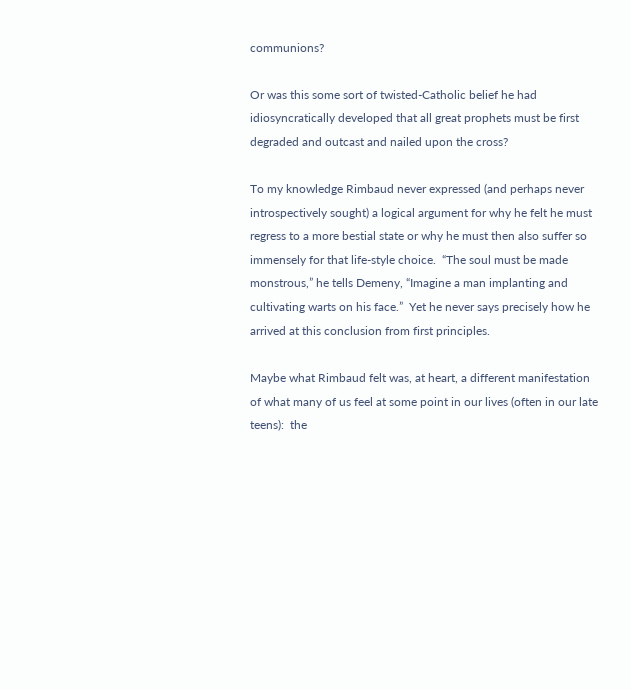communions?

Or was this some sort of twisted-Catholic belief he had idiosyncratically developed that all great prophets must be first degraded and outcast and nailed upon the cross?

To my knowledge Rimbaud never expressed (and perhaps never introspectively sought) a logical argument for why he felt he must regress to a more bestial state or why he must then also suffer so immensely for that life-style choice.  “The soul must be made monstrous,” he tells Demeny, “Imagine a man implanting and cultivating warts on his face.”  Yet he never says precisely how he arrived at this conclusion from first principles.

Maybe what Rimbaud felt was, at heart, a different manifestation of what many of us feel at some point in our lives (often in our late teens):  the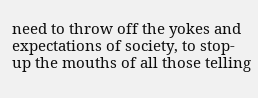need to throw off the yokes and expectations of society, to stop-up the mouths of all those telling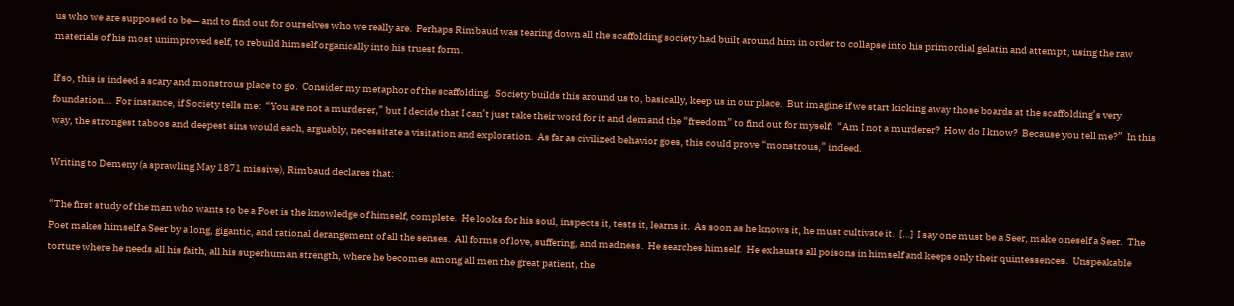us who we are supposed to be— and to find out for ourselves who we really are.  Perhaps Rimbaud was tearing down all the scaffolding society had built around him in order to collapse into his primordial gelatin and attempt, using the raw materials of his most unimproved self, to rebuild himself organically into his truest form.

If so, this is indeed a scary and monstrous place to go.  Consider my metaphor of the scaffolding.  Society builds this around us to, basically, keep us in our place.  But imagine if we start kicking away those boards at the scaffolding’s very foundation…  For instance, if Society tells me:  “You are not a murderer,” but I decide that I can’t just take their word for it and demand the “freedom” to find out for myself:  “Am I not a murderer?  How do I know?  Because you tell me?”  In this way, the strongest taboos and deepest sins would each, arguably, necessitate a visitation and exploration.  As far as civilized behavior goes, this could prove “monstrous,” indeed.

Writing to Demeny (a sprawling May 1871 missive), Rimbaud declares that:

“The first study of the man who wants to be a Poet is the knowledge of himself, complete.  He looks for his soul, inspects it, tests it, learns it.  As soon as he knows it, he must cultivate it.  […]  I say one must be a Seer, make oneself a Seer.  The Poet makes himself a Seer by a long, gigantic, and rational derangement of all the senses.  All forms of love, suffering, and madness.  He searches himself.  He exhausts all poisons in himself and keeps only their quintessences.  Unspeakable torture where he needs all his faith, all his superhuman strength, where he becomes among all men the great patient, the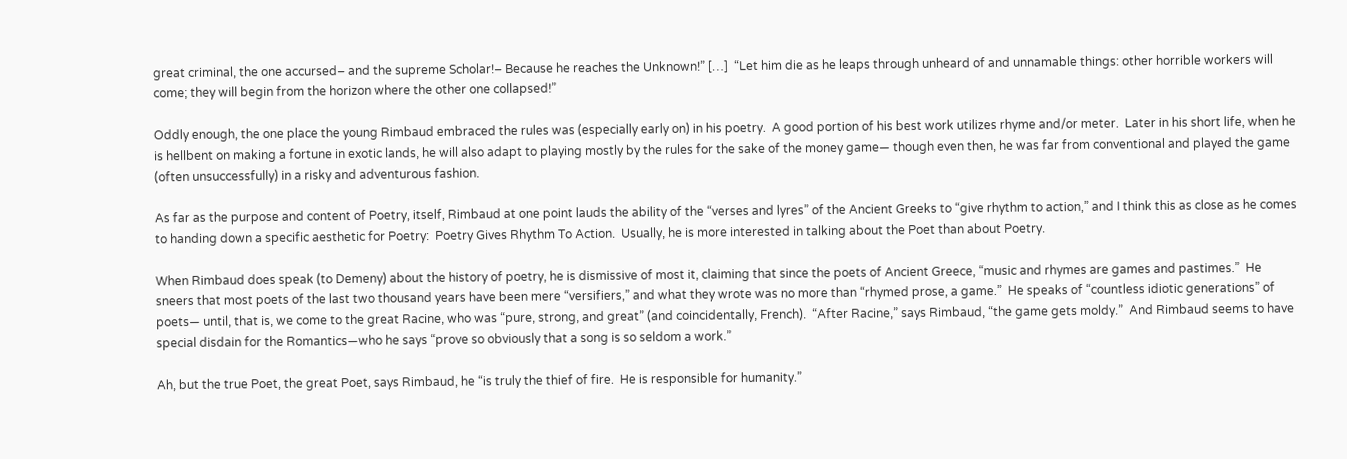great criminal, the one accursed– and the supreme Scholar!– Because he reaches the Unknown!” […]  “Let him die as he leaps through unheard of and unnamable things: other horrible workers will come; they will begin from the horizon where the other one collapsed!”

Oddly enough, the one place the young Rimbaud embraced the rules was (especially early on) in his poetry.  A good portion of his best work utilizes rhyme and/or meter.  Later in his short life, when he is hellbent on making a fortune in exotic lands, he will also adapt to playing mostly by the rules for the sake of the money game— though even then, he was far from conventional and played the game (often unsuccessfully) in a risky and adventurous fashion.

As far as the purpose and content of Poetry, itself, Rimbaud at one point lauds the ability of the “verses and lyres” of the Ancient Greeks to “give rhythm to action,” and I think this as close as he comes to handing down a specific aesthetic for Poetry:  Poetry Gives Rhythm To Action.  Usually, he is more interested in talking about the Poet than about Poetry.

When Rimbaud does speak (to Demeny) about the history of poetry, he is dismissive of most it, claiming that since the poets of Ancient Greece, “music and rhymes are games and pastimes.”  He sneers that most poets of the last two thousand years have been mere “versifiers,” and what they wrote was no more than “rhymed prose, a game.”  He speaks of “countless idiotic generations” of poets— until, that is, we come to the great Racine, who was “pure, strong, and great” (and coincidentally, French).  “After Racine,” says Rimbaud, “the game gets moldy.”  And Rimbaud seems to have special disdain for the Romantics—who he says “prove so obviously that a song is so seldom a work.”

Ah, but the true Poet, the great Poet, says Rimbaud, he “is truly the thief of fire.  He is responsible for humanity.”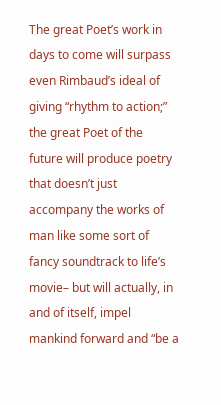The great Poet’s work in days to come will surpass even Rimbaud’s ideal of giving “rhythm to action;” the great Poet of the future will produce poetry that doesn’t just accompany the works of man like some sort of fancy soundtrack to life’s movie– but will actually, in and of itself, impel mankind forward and “be a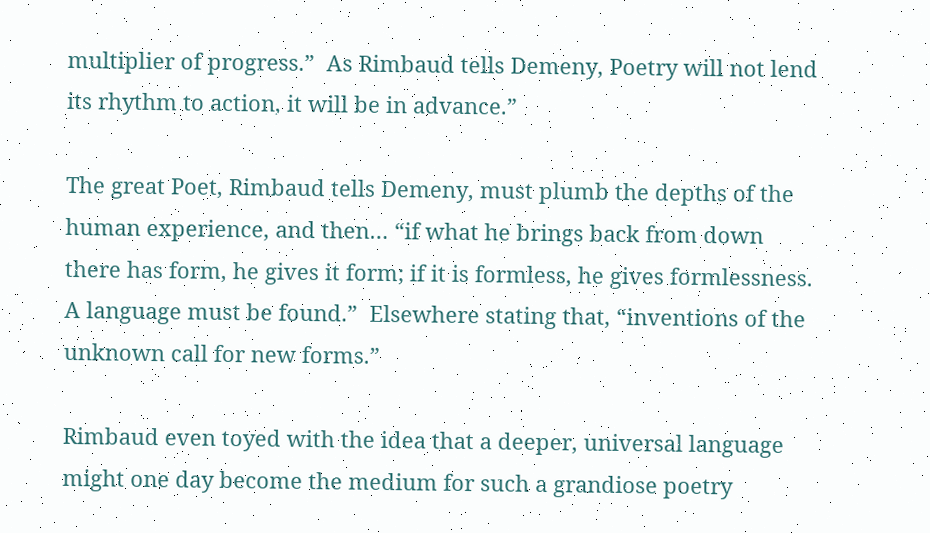multiplier of progress.”  As Rimbaud tells Demeny, Poetry will not lend its rhythm to action, it will be in advance.”

The great Poet, Rimbaud tells Demeny, must plumb the depths of the human experience, and then… “if what he brings back from down there has form, he gives it form; if it is formless, he gives formlessness.  A language must be found.”  Elsewhere stating that, “inventions of the unknown call for new forms.”

Rimbaud even toyed with the idea that a deeper, universal language might one day become the medium for such a grandiose poetry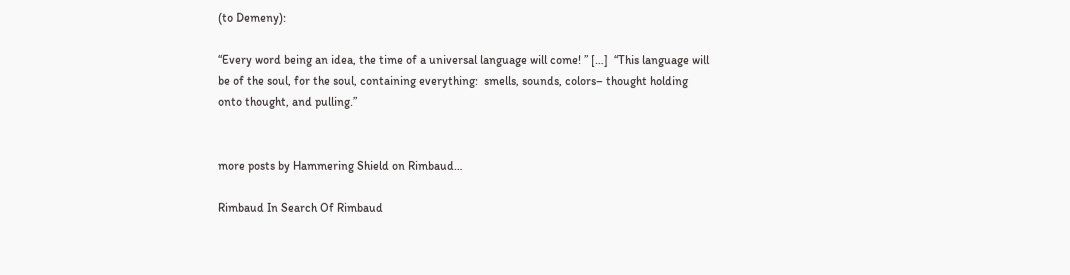(to Demeny):

“Every word being an idea, the time of a universal language will come! ” […]  “This language will be of the soul, for the soul, containing everything:  smells, sounds, colors– thought holding onto thought, and pulling.”


more posts by Hammering Shield on Rimbaud…

Rimbaud In Search Of Rimbaud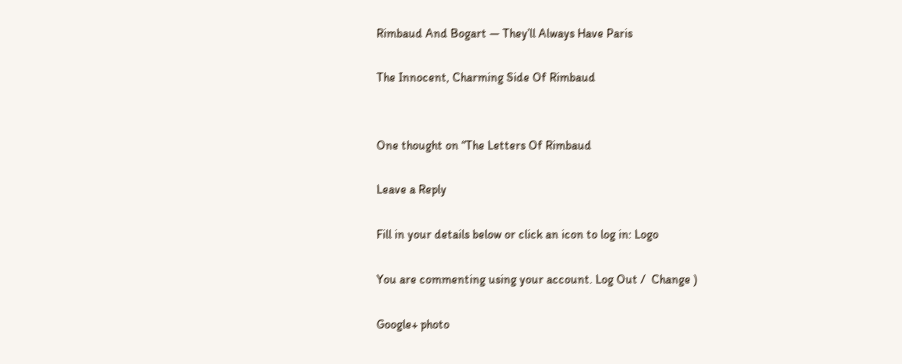Rimbaud And Bogart — They’ll Always Have Paris

The Innocent, Charming Side Of Rimbaud


One thought on “The Letters Of Rimbaud

Leave a Reply

Fill in your details below or click an icon to log in: Logo

You are commenting using your account. Log Out /  Change )

Google+ photo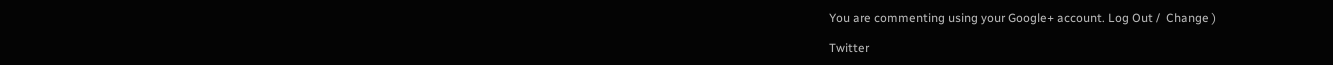You are commenting using your Google+ account. Log Out /  Change )

Twitter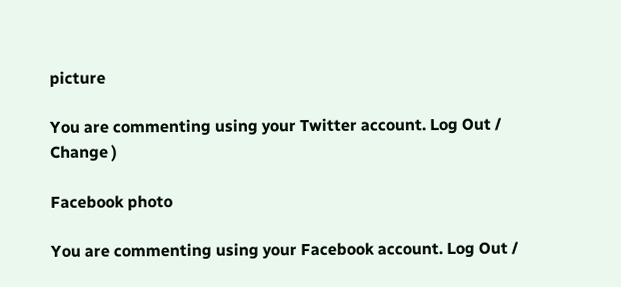picture

You are commenting using your Twitter account. Log Out /  Change )

Facebook photo

You are commenting using your Facebook account. Log Out /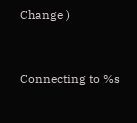Change )


Connecting to %s